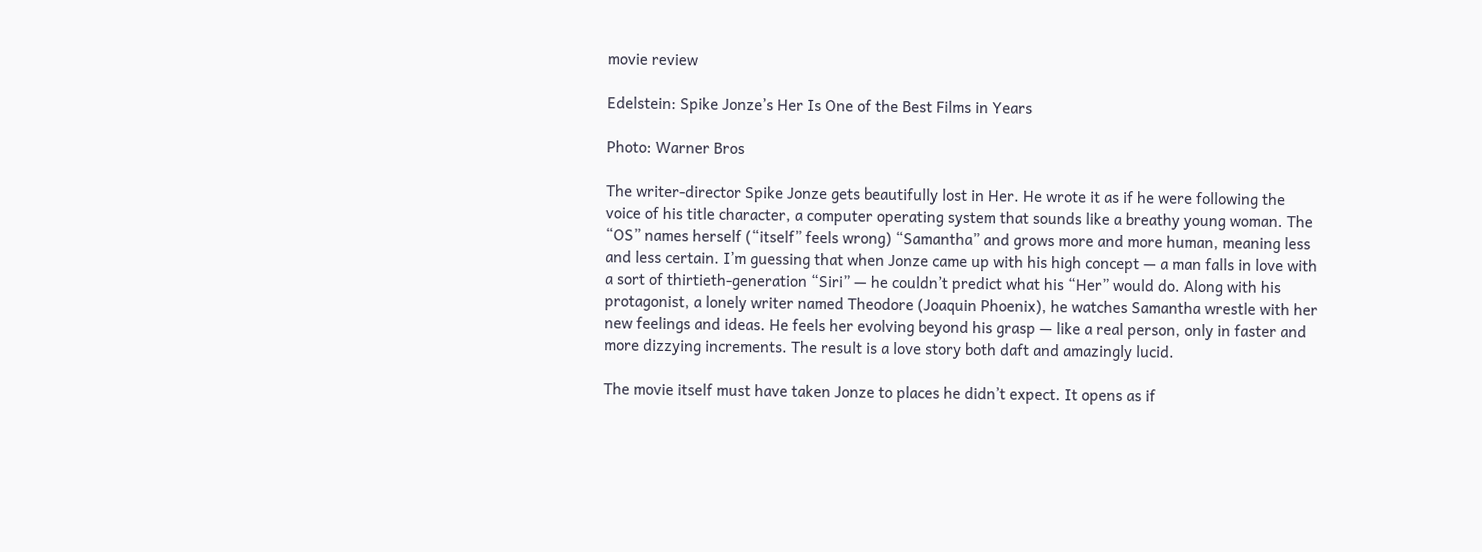movie review

Edelstein: Spike Jonze’s Her Is One of the Best Films in Years

Photo: Warner Bros

The writer-director Spike Jonze gets beautifully lost in Her. He wrote it as if he were following the voice of his title character, a computer operating system that sounds like a breathy young woman. The “OS” names herself (“itself” feels wrong) “Samantha” and grows more and more human, meaning less and less certain. I’m guessing that when Jonze came up with his high concept — a man falls in love with a sort of thirtieth-generation “Siri” — he couldn’t predict what his “Her” would do. Along with his protagonist, a lonely writer named Theodore (Joaquin Phoenix), he watches Samantha wrestle with her new feelings and ideas. He feels her evolving beyond his grasp — like a real person, only in faster and more dizzying increments. The result is a love story both daft and amazingly lucid.

The movie itself must have taken Jonze to places he didn’t expect. It opens as if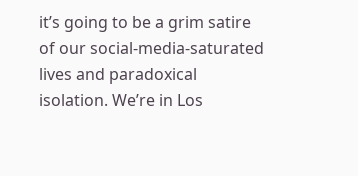it’s going to be a grim satire of our social-media-saturated lives and paradoxical isolation. We’re in Los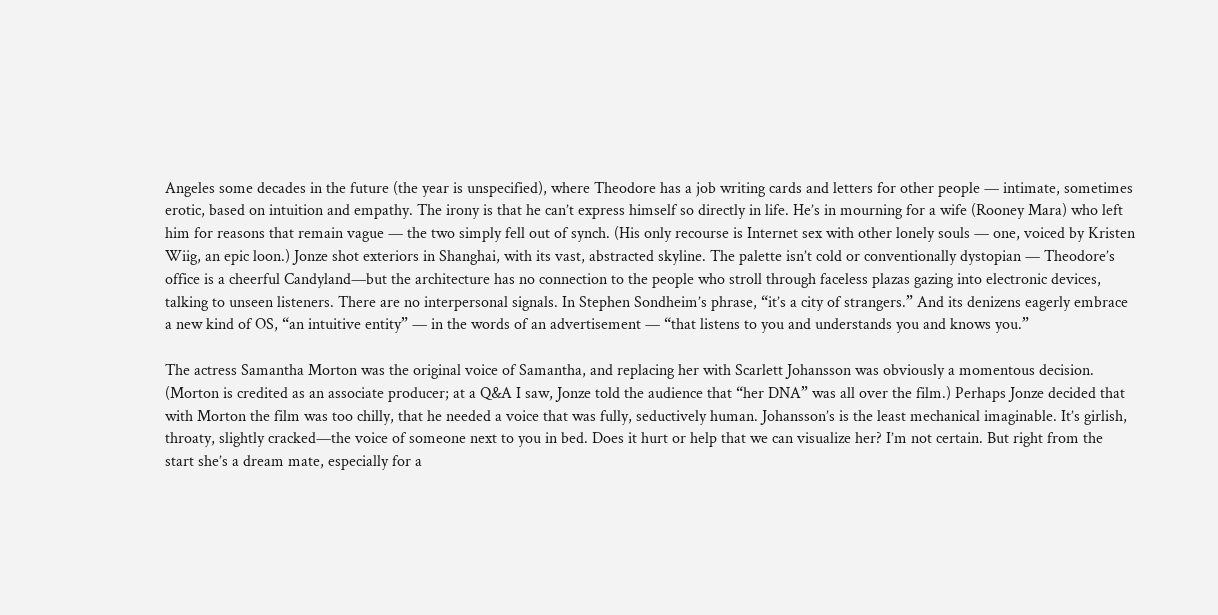Angeles some decades in the future (the year is unspecified), where Theodore has a job writing cards and letters for other people — intimate, sometimes erotic, based on intuition and empathy. The irony is that he can’t express himself so directly in life. He’s in mourning for a wife (Rooney Mara) who left him for reasons that remain vague — the two simply fell out of synch. (His only recourse is Internet sex with other lonely souls — one, voiced by Kristen Wiig, an epic loon.) Jonze shot exteriors in Shanghai, with its vast, abstracted skyline. The palette isn’t cold or conventionally dystopian — Theodore’s office is a cheerful Candyland—but the architecture has no connection to the people who stroll through faceless plazas gazing into electronic devices, talking to unseen listeners. There are no interpersonal signals. In Stephen Sondheim’s phrase, “it’s a city of strangers.” And its denizens eagerly embrace a new kind of OS, “an intuitive entity” — in the words of an advertisement — “that listens to you and understands you and knows you.”

The actress Samantha Morton was the original voice of Samantha, and replacing her with Scarlett Johansson was obviously a momentous decision. (Morton is credited as an associate producer; at a Q&A I saw, Jonze told the audience that “her DNA” was all over the film.) Perhaps Jonze decided that with Morton the film was too chilly, that he needed a voice that was fully, seductively human. Johansson’s is the least mechanical imaginable. It’s girlish, throaty, slightly cracked—the voice of someone next to you in bed. Does it hurt or help that we can visualize her? I’m not certain. But right from the start she’s a dream mate, especially for a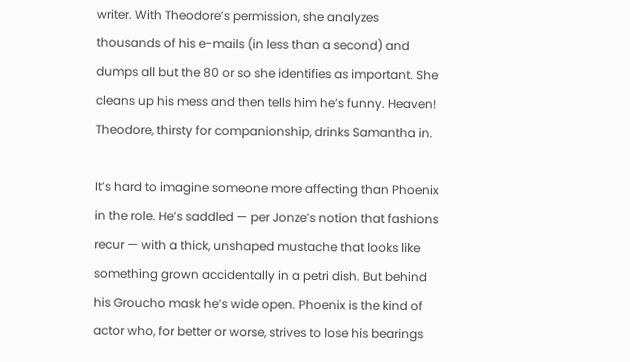writer. With Theodore’s permission, she analyzes thousands of his e-mails (in less than a second) and dumps all but the 80 or so she identifies as important. She cleans up his mess and then tells him he’s funny. Heaven! Theodore, thirsty for companionship, drinks Samantha in.

It’s hard to imagine someone more affecting than Phoenix in the role. He’s saddled — per Jonze’s notion that fashions recur — with a thick, unshaped mustache that looks like something grown accidentally in a petri dish. But behind his Groucho mask he’s wide open. Phoenix is the kind of actor who, for better or worse, strives to lose his bearings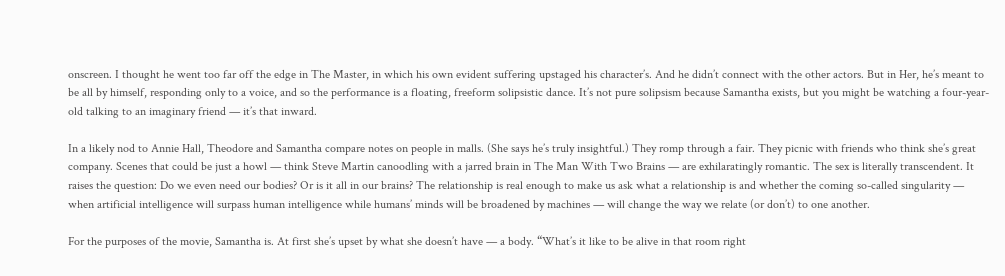onscreen. I thought he went too far off the edge in The Master, in which his own evident suffering upstaged his character’s. And he didn’t connect with the other actors. But in Her, he’s meant to be all by himself, responding only to a voice, and so the performance is a floating, freeform solipsistic dance. It’s not pure solipsism because Samantha exists, but you might be watching a four-year-old talking to an imaginary friend — it’s that inward.

In a likely nod to Annie Hall, Theodore and Samantha compare notes on people in malls. (She says he’s truly insightful.) They romp through a fair. They picnic with friends who think she’s great company. Scenes that could be just a howl — think Steve Martin canoodling with a jarred brain in The Man With Two Brains — are exhilaratingly romantic. The sex is literally transcendent. It raises the question: Do we even need our bodies? Or is it all in our brains? The relationship is real enough to make us ask what a relationship is and whether the coming so-called singularity — when artificial intelligence will surpass human intelligence while humans’ minds will be broadened by machines — will change the way we relate (or don’t) to one another.

For the purposes of the movie, Samantha is. At first she’s upset by what she doesn’t have — a body. “What’s it like to be alive in that room right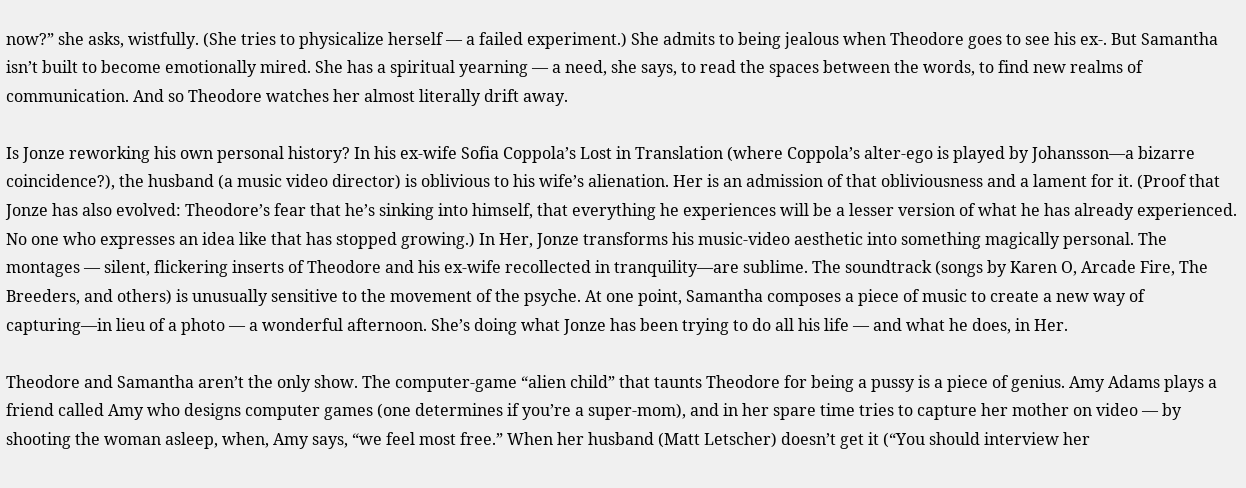now?” she asks, wistfully. (She tries to physicalize herself — a failed experiment.) She admits to being jealous when Theodore goes to see his ex-. But Samantha isn’t built to become emotionally mired. She has a spiritual yearning — a need, she says, to read the spaces between the words, to find new realms of communication. And so Theodore watches her almost literally drift away.

Is Jonze reworking his own personal history? In his ex-wife Sofia Coppola’s Lost in Translation (where Coppola’s alter-ego is played by Johansson—a bizarre coincidence?), the husband (a music video director) is oblivious to his wife’s alienation. Her is an admission of that obliviousness and a lament for it. (Proof that Jonze has also evolved: Theodore’s fear that he’s sinking into himself, that everything he experiences will be a lesser version of what he has already experienced. No one who expresses an idea like that has stopped growing.) In Her, Jonze transforms his music-video aesthetic into something magically personal. The montages — silent, flickering inserts of Theodore and his ex-wife recollected in tranquility—are sublime. The soundtrack (songs by Karen O, Arcade Fire, The Breeders, and others) is unusually sensitive to the movement of the psyche. At one point, Samantha composes a piece of music to create a new way of capturing—in lieu of a photo — a wonderful afternoon. She’s doing what Jonze has been trying to do all his life — and what he does, in Her.

Theodore and Samantha aren’t the only show. The computer-game “alien child” that taunts Theodore for being a pussy is a piece of genius. Amy Adams plays a friend called Amy who designs computer games (one determines if you’re a super-mom), and in her spare time tries to capture her mother on video — by shooting the woman asleep, when, Amy says, “we feel most free.” When her husband (Matt Letscher) doesn’t get it (“You should interview her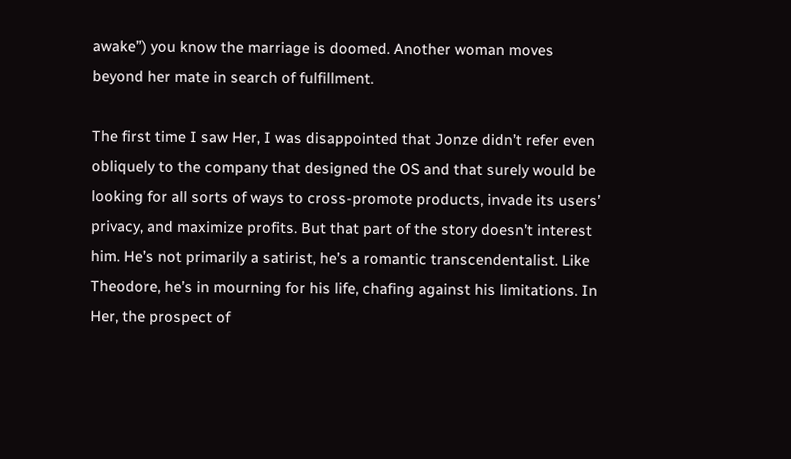awake”) you know the marriage is doomed. Another woman moves beyond her mate in search of fulfillment.

The first time I saw Her, I was disappointed that Jonze didn’t refer even obliquely to the company that designed the OS and that surely would be looking for all sorts of ways to cross-promote products, invade its users’ privacy, and maximize profits. But that part of the story doesn’t interest him. He’s not primarily a satirist, he’s a romantic transcendentalist. Like Theodore, he’s in mourning for his life, chafing against his limitations. In Her, the prospect of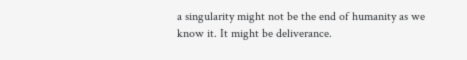a singularity might not be the end of humanity as we know it. It might be deliverance.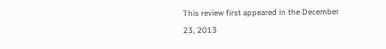This review first appeared in the December 23, 2013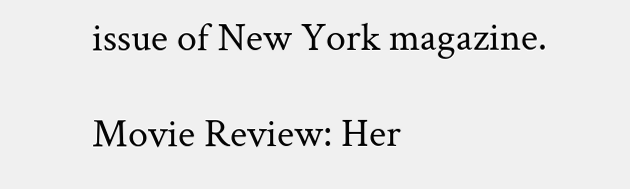issue of New York magazine.

Movie Review: Her